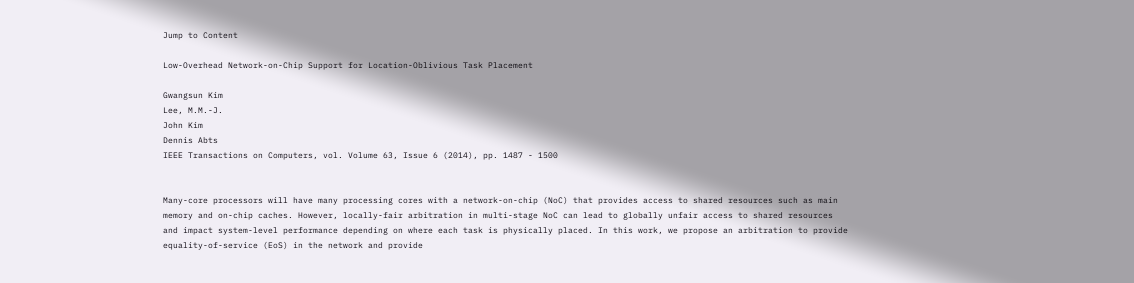Jump to Content

Low-Overhead Network-on-Chip Support for Location-Oblivious Task Placement

Gwangsun Kim
Lee, M.M.-J.
John Kim
Dennis Abts
IEEE Transactions on Computers, vol. Volume 63, Issue 6 (2014), pp. 1487 - 1500


Many-core processors will have many processing cores with a network-on-chip (NoC) that provides access to shared resources such as main memory and on-chip caches. However, locally-fair arbitration in multi-stage NoC can lead to globally unfair access to shared resources and impact system-level performance depending on where each task is physically placed. In this work, we propose an arbitration to provide equality-of-service (EoS) in the network and provide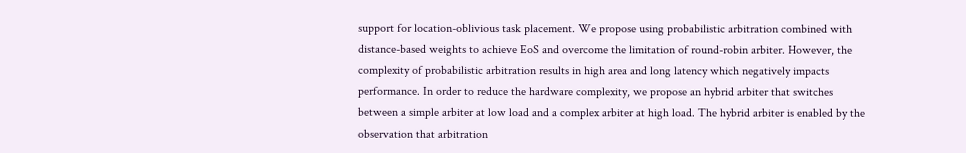support for location-oblivious task placement. We propose using probabilistic arbitration combined with distance-based weights to achieve EoS and overcome the limitation of round-robin arbiter. However, the complexity of probabilistic arbitration results in high area and long latency which negatively impacts performance. In order to reduce the hardware complexity, we propose an hybrid arbiter that switches between a simple arbiter at low load and a complex arbiter at high load. The hybrid arbiter is enabled by the observation that arbitration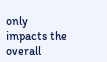only impacts the overall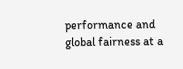performance and global fairness at a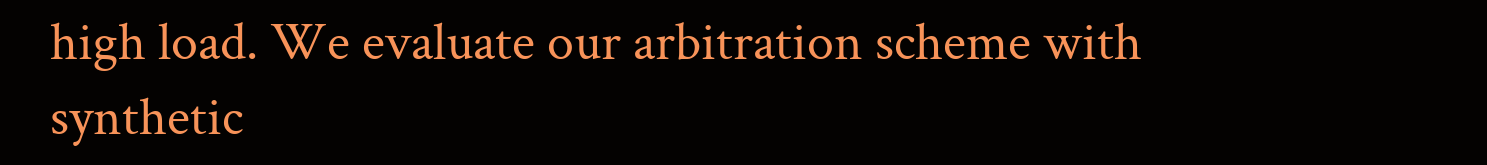high load. We evaluate our arbitration scheme with synthetic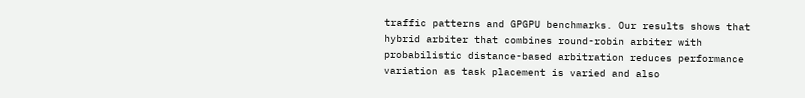traffic patterns and GPGPU benchmarks. Our results shows that hybrid arbiter that combines round-robin arbiter with probabilistic distance-based arbitration reduces performance variation as task placement is varied and also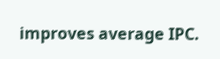improves average IPC.